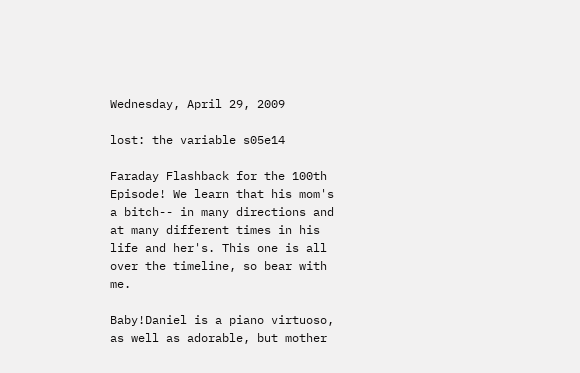Wednesday, April 29, 2009

lost: the variable s05e14

Faraday Flashback for the 100th Episode! We learn that his mom's a bitch-- in many directions and at many different times in his life and her's. This one is all over the timeline, so bear with me.

Baby!Daniel is a piano virtuoso, as well as adorable, but mother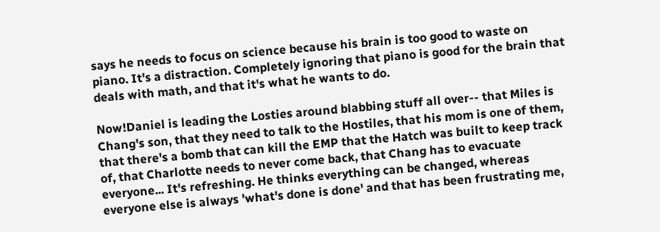says he needs to focus on science because his brain is too good to waste on piano. It's a distraction. Completely ignoring that piano is good for the brain that deals with math, and that it's what he wants to do.

Now!Daniel is leading the Losties around blabbing stuff all over-- that Miles is Chang's son, that they need to talk to the Hostiles, that his mom is one of them, that there's a bomb that can kill the EMP that the Hatch was built to keep track of, that Charlotte needs to never come back, that Chang has to evacuate everyone... It's refreshing. He thinks everything can be changed, whereas everyone else is always 'what's done is done' and that has been frustrating me,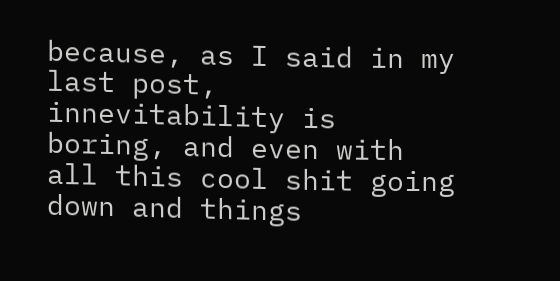because, as I said in my last post, innevitability is boring, and even with all this cool shit going down and things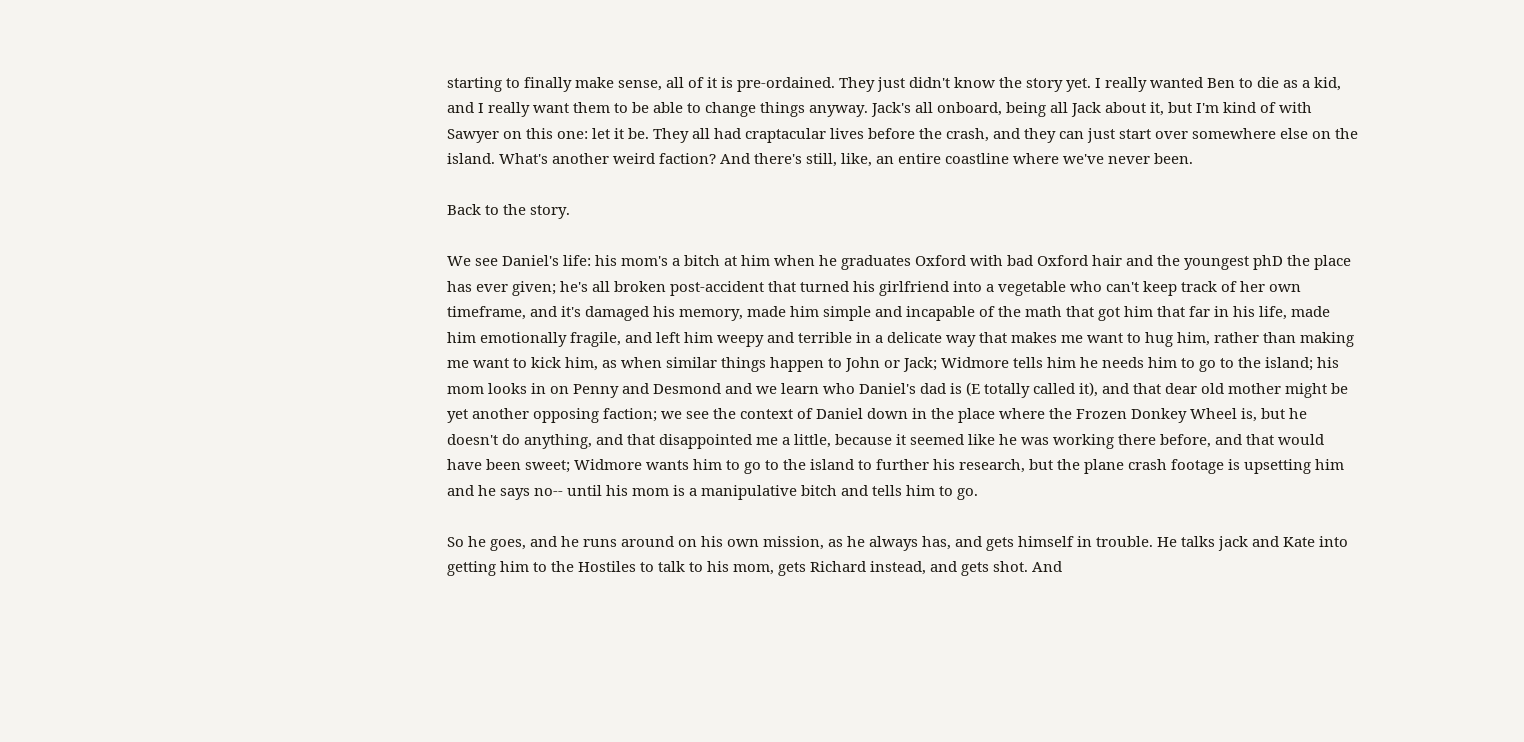starting to finally make sense, all of it is pre-ordained. They just didn't know the story yet. I really wanted Ben to die as a kid, and I really want them to be able to change things anyway. Jack's all onboard, being all Jack about it, but I'm kind of with Sawyer on this one: let it be. They all had craptacular lives before the crash, and they can just start over somewhere else on the island. What's another weird faction? And there's still, like, an entire coastline where we've never been.

Back to the story.

We see Daniel's life: his mom's a bitch at him when he graduates Oxford with bad Oxford hair and the youngest phD the place has ever given; he's all broken post-accident that turned his girlfriend into a vegetable who can't keep track of her own timeframe, and it's damaged his memory, made him simple and incapable of the math that got him that far in his life, made him emotionally fragile, and left him weepy and terrible in a delicate way that makes me want to hug him, rather than making me want to kick him, as when similar things happen to John or Jack; Widmore tells him he needs him to go to the island; his mom looks in on Penny and Desmond and we learn who Daniel's dad is (E totally called it), and that dear old mother might be yet another opposing faction; we see the context of Daniel down in the place where the Frozen Donkey Wheel is, but he doesn't do anything, and that disappointed me a little, because it seemed like he was working there before, and that would have been sweet; Widmore wants him to go to the island to further his research, but the plane crash footage is upsetting him and he says no-- until his mom is a manipulative bitch and tells him to go.

So he goes, and he runs around on his own mission, as he always has, and gets himself in trouble. He talks jack and Kate into getting him to the Hostiles to talk to his mom, gets Richard instead, and gets shot. And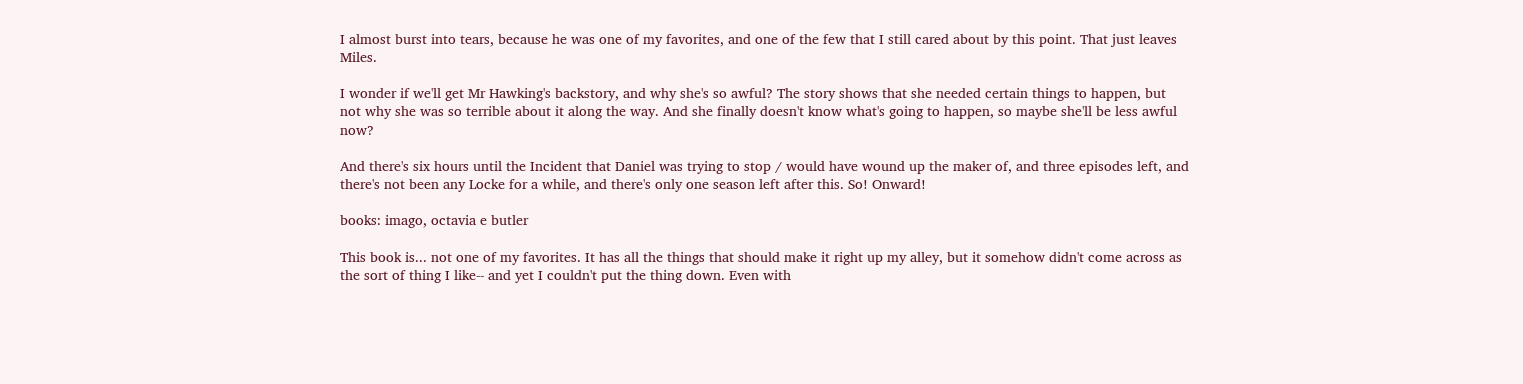I almost burst into tears, because he was one of my favorites, and one of the few that I still cared about by this point. That just leaves Miles.

I wonder if we'll get Mr Hawking's backstory, and why she's so awful? The story shows that she needed certain things to happen, but not why she was so terrible about it along the way. And she finally doesn't know what's going to happen, so maybe she'll be less awful now?

And there's six hours until the Incident that Daniel was trying to stop / would have wound up the maker of, and three episodes left, and there's not been any Locke for a while, and there's only one season left after this. So! Onward!

books: imago, octavia e butler

This book is... not one of my favorites. It has all the things that should make it right up my alley, but it somehow didn't come across as the sort of thing I like-- and yet I couldn't put the thing down. Even with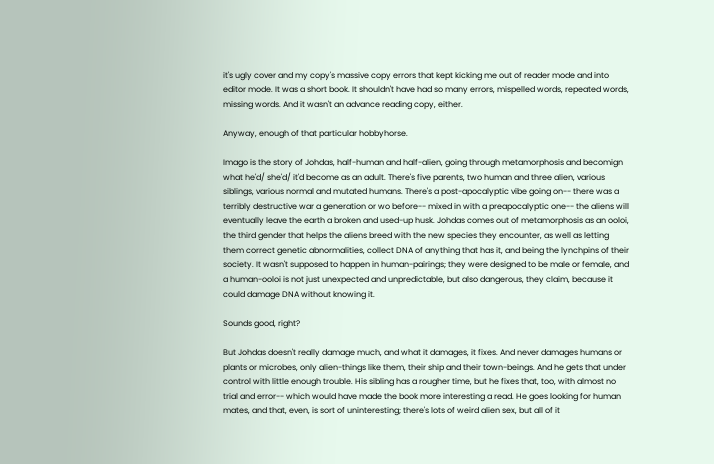it's ugly cover and my copy's massive copy errors that kept kicking me out of reader mode and into editor mode. It was a short book. It shouldn't have had so many errors, mispelled words, repeated words, missing words. And it wasn't an advance reading copy, either.

Anyway, enough of that particular hobbyhorse.

Imago is the story of Johdas, half-human and half-alien, going through metamorphosis and becomign what he'd/ she'd/ it'd become as an adult. There's five parents, two human and three alien, various siblings, various normal and mutated humans. There's a post-apocalyptic vibe going on-- there was a terribly destructive war a generation or wo before-- mixed in with a preapocalyptic one-- the aliens will eventually leave the earth a broken and used-up husk. Johdas comes out of metamorphosis as an ooloi, the third gender that helps the aliens breed with the new species they encounter, as well as letting them correct genetic abnormalities, collect DNA of anything that has it, and being the lynchpins of their society. It wasn't supposed to happen in human-pairings; they were designed to be male or female, and a human-ooloi is not just unexpected and unpredictable, but also dangerous, they claim, because it could damage DNA without knowing it.

Sounds good, right?

But Johdas doesn't really damage much, and what it damages, it fixes. And never damages humans or plants or microbes, only alien-things like them, their ship and their town-beings. And he gets that under control with little enough trouble. His sibling has a rougher time, but he fixes that, too, with almost no trial and error-- which would have made the book more interesting a read. He goes looking for human mates, and that, even, is sort of uninteresting; there's lots of weird alien sex, but all of it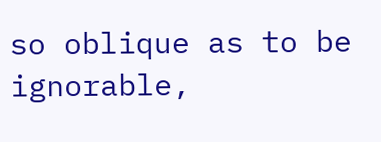so oblique as to be ignorable,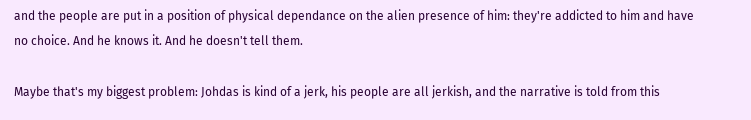and the people are put in a position of physical dependance on the alien presence of him: they're addicted to him and have no choice. And he knows it. And he doesn't tell them.

Maybe that's my biggest problem: Johdas is kind of a jerk, his people are all jerkish, and the narrative is told from this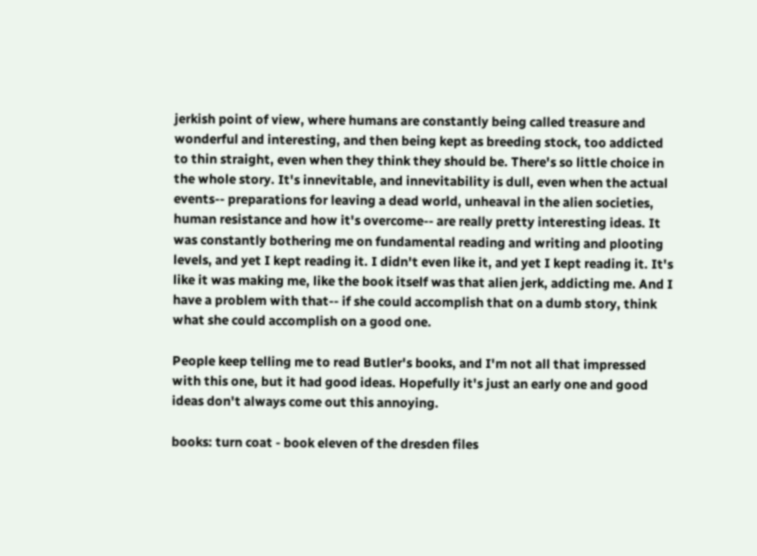jerkish point of view, where humans are constantly being called treasure and wonderful and interesting, and then being kept as breeding stock, too addicted to thin straight, even when they think they should be. There's so little choice in the whole story. It's innevitable, and innevitability is dull, even when the actual events-- preparations for leaving a dead world, unheaval in the alien societies, human resistance and how it's overcome-- are really pretty interesting ideas. It was constantly bothering me on fundamental reading and writing and plooting levels, and yet I kept reading it. I didn't even like it, and yet I kept reading it. It's like it was making me, like the book itself was that alien jerk, addicting me. And I have a problem with that-- if she could accomplish that on a dumb story, think what she could accomplish on a good one.

People keep telling me to read Butler's books, and I'm not all that impressed with this one, but it had good ideas. Hopefully it's just an early one and good ideas don't always come out this annoying.

books: turn coat - book eleven of the dresden files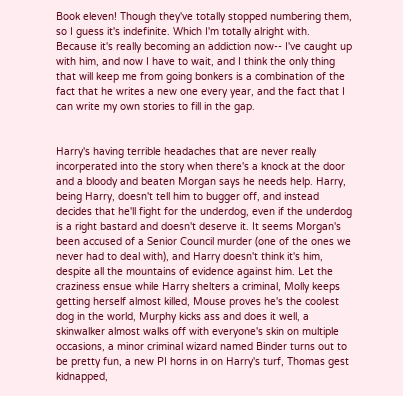Book eleven! Though they've totally stopped numbering them, so I guess it's indefinite. Which I'm totally alright with. Because it's really becoming an addiction now-- I've caught up with him, and now I have to wait, and I think the only thing that will keep me from going bonkers is a combination of the fact that he writes a new one every year, and the fact that I can write my own stories to fill in the gap.


Harry's having terrible headaches that are never really incorperated into the story when there's a knock at the door and a bloody and beaten Morgan says he needs help. Harry, being Harry, doesn't tell him to bugger off, and instead decides that he'll fight for the underdog, even if the underdog is a right bastard and doesn't deserve it. It seems Morgan's been accused of a Senior Council murder (one of the ones we never had to deal with), and Harry doesn't think it's him, despite all the mountains of evidence against him. Let the craziness ensue while Harry shelters a criminal, Molly keeps getting herself almost killed, Mouse proves he's the coolest dog in the world, Murphy kicks ass and does it well, a skinwalker almost walks off with everyone's skin on multiple occasions, a minor criminal wizard named Binder turns out to be pretty fun, a new PI horns in on Harry's turf, Thomas gest kidnapped,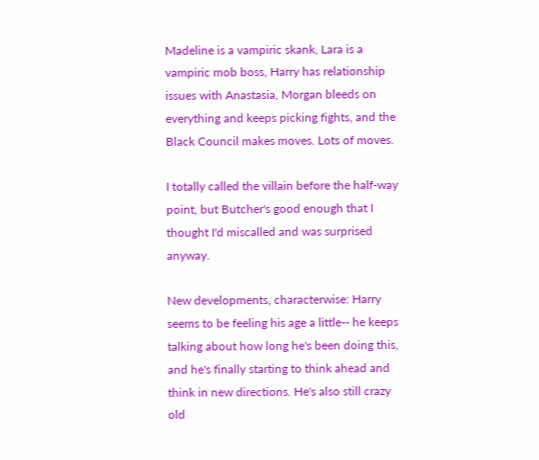Madeline is a vampiric skank, Lara is a vampiric mob boss, Harry has relationship issues with Anastasia, Morgan bleeds on everything and keeps picking fights, and the Black Council makes moves. Lots of moves.

I totally called the villain before the half-way point, but Butcher's good enough that I thought I'd miscalled and was surprised anyway.

New developments, characterwise: Harry seems to be feeling his age a little-- he keeps talking about how long he's been doing this, and he's finally starting to think ahead and think in new directions. He's also still crazy old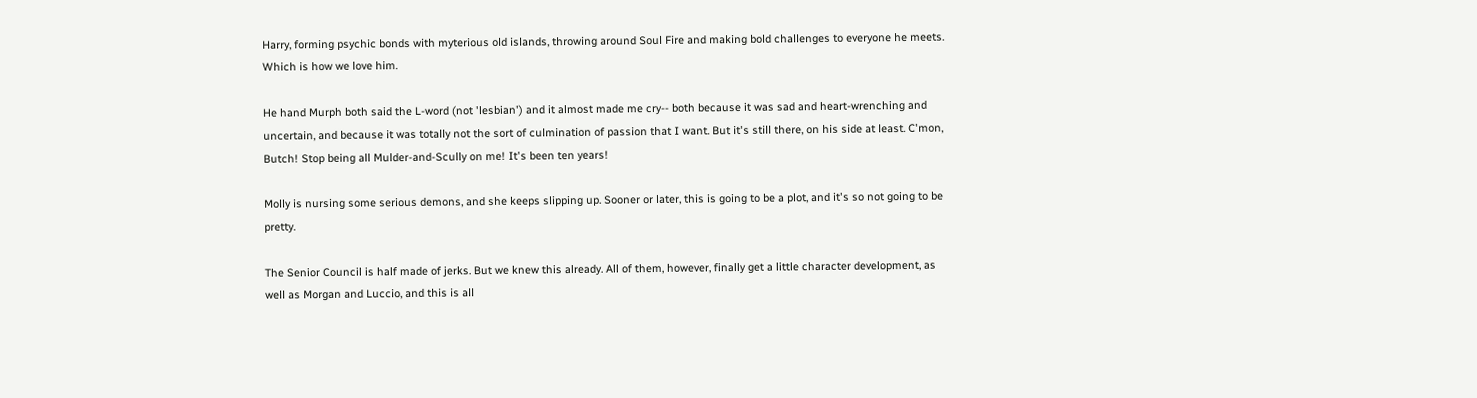Harry, forming psychic bonds with myterious old islands, throwing around Soul Fire and making bold challenges to everyone he meets. Which is how we love him.

He hand Murph both said the L-word (not 'lesbian') and it almost made me cry-- both because it was sad and heart-wrenching and uncertain, and because it was totally not the sort of culmination of passion that I want. But it's still there, on his side at least. C'mon, Butch! Stop being all Mulder-and-Scully on me! It's been ten years!

Molly is nursing some serious demons, and she keeps slipping up. Sooner or later, this is going to be a plot, and it's so not going to be pretty.

The Senior Council is half made of jerks. But we knew this already. All of them, however, finally get a little character development, as well as Morgan and Luccio, and this is all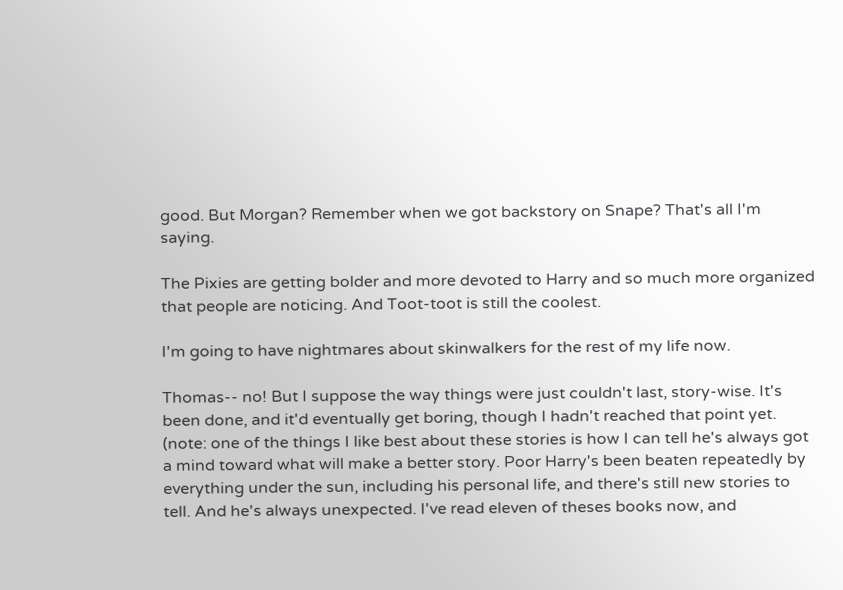good. But Morgan? Remember when we got backstory on Snape? That's all I'm saying.

The Pixies are getting bolder and more devoted to Harry and so much more organized that people are noticing. And Toot-toot is still the coolest.

I'm going to have nightmares about skinwalkers for the rest of my life now.

Thomas-- no! But I suppose the way things were just couldn't last, story-wise. It's been done, and it'd eventually get boring, though I hadn't reached that point yet. (note: one of the things I like best about these stories is how I can tell he's always got a mind toward what will make a better story. Poor Harry's been beaten repeatedly by everything under the sun, including his personal life, and there's still new stories to tell. And he's always unexpected. I've read eleven of theses books now, and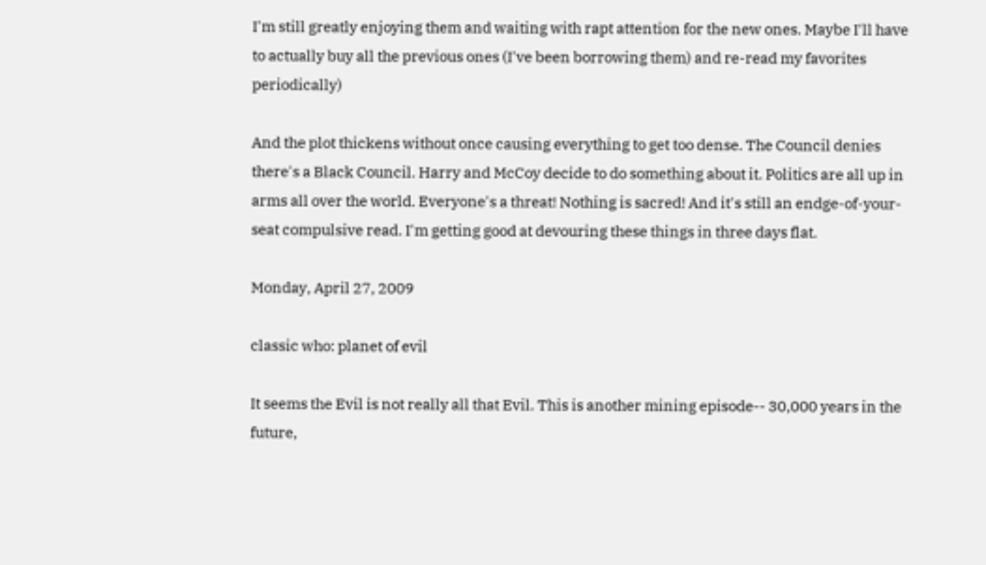I'm still greatly enjoying them and waiting with rapt attention for the new ones. Maybe I'll have to actually buy all the previous ones (I've been borrowing them) and re-read my favorites periodically)

And the plot thickens without once causing everything to get too dense. The Council denies there's a Black Council. Harry and McCoy decide to do something about it. Politics are all up in arms all over the world. Everyone's a threat! Nothing is sacred! And it's still an endge-of-your-seat compulsive read. I'm getting good at devouring these things in three days flat.

Monday, April 27, 2009

classic who: planet of evil

It seems the Evil is not really all that Evil. This is another mining episode-- 30,000 years in the future,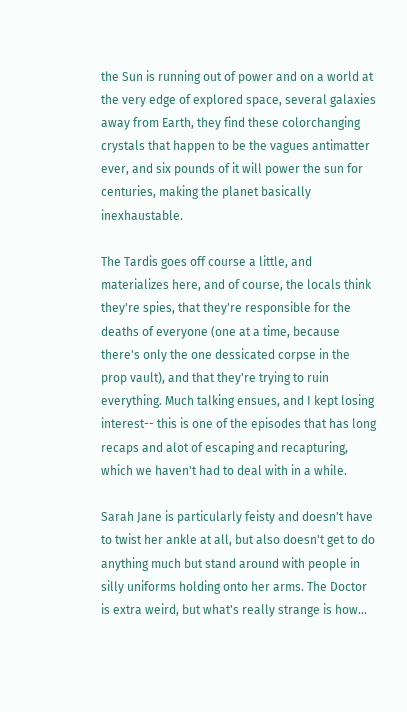the Sun is running out of power and on a world at the very edge of explored space, several galaxies away from Earth, they find these colorchanging crystals that happen to be the vagues antimatter ever, and six pounds of it will power the sun for centuries, making the planet basically inexhaustable.

The Tardis goes off course a little, and materializes here, and of course, the locals think they're spies, that they're responsible for the deaths of everyone (one at a time, because there's only the one dessicated corpse in the prop vault), and that they're trying to ruin everything. Much talking ensues, and I kept losing interest-- this is one of the episodes that has long recaps and alot of escaping and recapturing, which we haven't had to deal with in a while.

Sarah Jane is particularly feisty and doesn't have to twist her ankle at all, but also doesn't get to do anything much but stand around with people in silly uniforms holding onto her arms. The Doctor is extra weird, but what's really strange is how...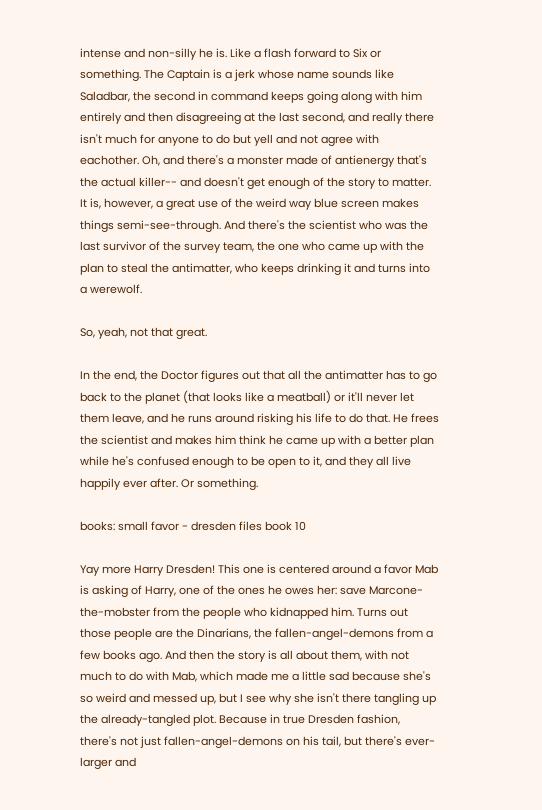intense and non-silly he is. Like a flash forward to Six or something. The Captain is a jerk whose name sounds like Saladbar, the second in command keeps going along with him entirely and then disagreeing at the last second, and really there isn't much for anyone to do but yell and not agree with eachother. Oh, and there's a monster made of antienergy that's the actual killer-- and doesn't get enough of the story to matter. It is, however, a great use of the weird way blue screen makes things semi-see-through. And there's the scientist who was the last survivor of the survey team, the one who came up with the plan to steal the antimatter, who keeps drinking it and turns into a werewolf.

So, yeah, not that great.

In the end, the Doctor figures out that all the antimatter has to go back to the planet (that looks like a meatball) or it'll never let them leave, and he runs around risking his life to do that. He frees the scientist and makes him think he came up with a better plan while he's confused enough to be open to it, and they all live happily ever after. Or something.

books: small favor - dresden files book 10

Yay more Harry Dresden! This one is centered around a favor Mab is asking of Harry, one of the ones he owes her: save Marcone-the-mobster from the people who kidnapped him. Turns out those people are the Dinarians, the fallen-angel-demons from a few books ago. And then the story is all about them, with not much to do with Mab, which made me a little sad because she's so weird and messed up, but I see why she isn't there tangling up the already-tangled plot. Because in true Dresden fashion, there's not just fallen-angel-demons on his tail, but there's ever-larger and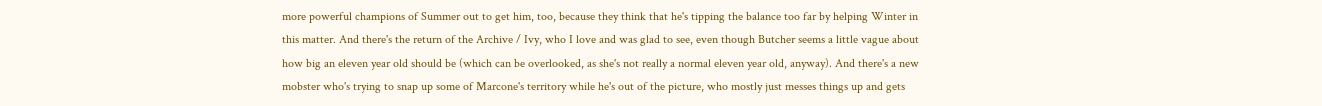more powerful champions of Summer out to get him, too, because they think that he's tipping the balance too far by helping Winter in this matter. And there's the return of the Archive / Ivy, who I love and was glad to see, even though Butcher seems a little vague about how big an eleven year old should be (which can be overlooked, as she's not really a normal eleven year old, anyway). And there's a new mobster who's trying to snap up some of Marcone's territory while he's out of the picture, who mostly just messes things up and gets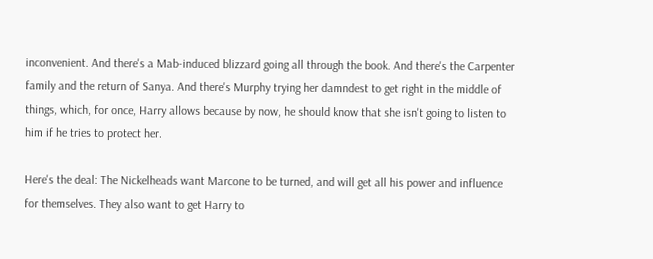inconvenient. And there's a Mab-induced blizzard going all through the book. And there's the Carpenter family and the return of Sanya. And there's Murphy trying her damndest to get right in the middle of things, which, for once, Harry allows because by now, he should know that she isn't going to listen to him if he tries to protect her.

Here's the deal: The Nickelheads want Marcone to be turned, and will get all his power and influence for themselves. They also want to get Harry to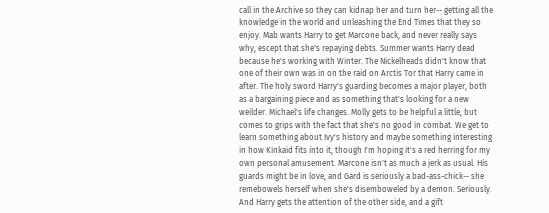call in the Archive so they can kidnap her and turn her-- getting all the knowledge in the world and unleashing the End Times that they so enjoy. Mab wants Harry to get Marcone back, and never really says why, escept that she's repaying debts. Summer wants Harry dead because he's working with Winter. The Nickelheads didn't know that one of their own was in on the raid on Arctis Tor that Harry came in after. The holy sword Harry's guarding becomes a major player, both as a bargaining piece and as something that's looking for a new weilder. Michael's life changes. Molly gets to be helpful a little, but comes to grips with the fact that she's no good in combat. We get to learn something about Ivy's history and maybe something interesting in how Kinkaid fits into it, though I'm hoping it's a red herring for my own personal amusement. Marcone isn't as much a jerk as usual. His guards might be in love, and Gard is seriously a bad-ass-chick-- she remebowels herself when she's disemboweled by a demon. Seriously. And Harry gets the attention of the other side, and a gift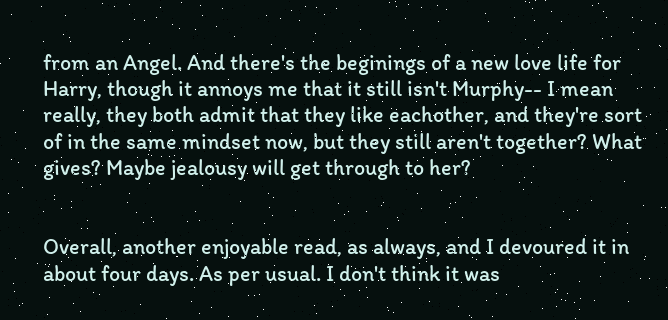from an Angel. And there's the beginings of a new love life for Harry, though it annoys me that it still isn't Murphy-- I mean really, they both admit that they like eachother, and they're sort of in the same mindset now, but they still aren't together? What gives? Maybe jealousy will get through to her?


Overall, another enjoyable read, as always, and I devoured it in about four days. As per usual. I don't think it was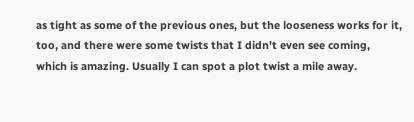as tight as some of the previous ones, but the looseness works for it, too, and there were some twists that I didn't even see coming, which is amazing. Usually I can spot a plot twist a mile away.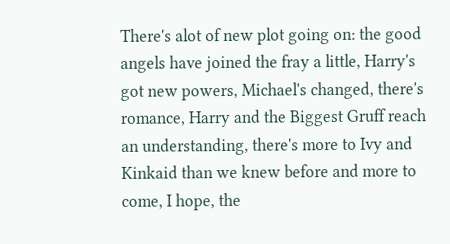There's alot of new plot going on: the good angels have joined the fray a little, Harry's got new powers, Michael's changed, there's romance, Harry and the Biggest Gruff reach an understanding, there's more to Ivy and Kinkaid than we knew before and more to come, I hope, the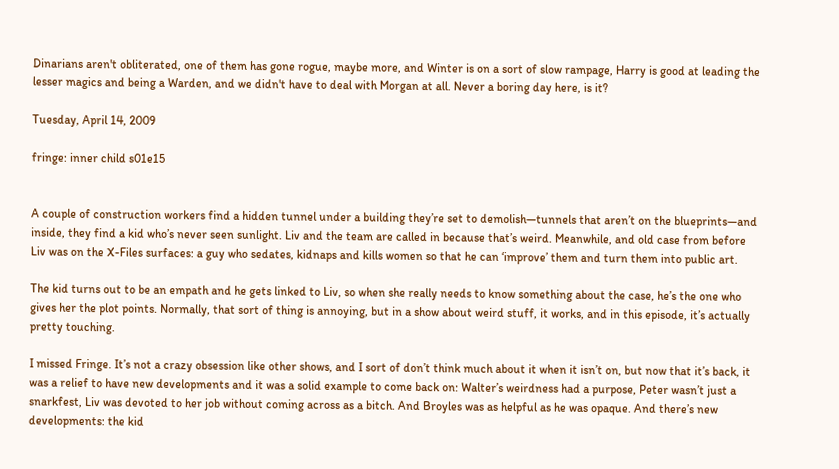Dinarians aren't obliterated, one of them has gone rogue, maybe more, and Winter is on a sort of slow rampage, Harry is good at leading the lesser magics and being a Warden, and we didn't have to deal with Morgan at all. Never a boring day here, is it?

Tuesday, April 14, 2009

fringe: inner child s01e15


A couple of construction workers find a hidden tunnel under a building they’re set to demolish—tunnels that aren’t on the blueprints—and inside, they find a kid who’s never seen sunlight. Liv and the team are called in because that’s weird. Meanwhile, and old case from before Liv was on the X-Files surfaces: a guy who sedates, kidnaps and kills women so that he can ‘improve’ them and turn them into public art.

The kid turns out to be an empath and he gets linked to Liv, so when she really needs to know something about the case, he’s the one who gives her the plot points. Normally, that sort of thing is annoying, but in a show about weird stuff, it works, and in this episode, it’s actually pretty touching.

I missed Fringe. It’s not a crazy obsession like other shows, and I sort of don’t think much about it when it isn’t on, but now that it’s back, it was a relief to have new developments and it was a solid example to come back on: Walter’s weirdness had a purpose, Peter wasn’t just a snarkfest, Liv was devoted to her job without coming across as a bitch. And Broyles was as helpful as he was opaque. And there’s new developments: the kid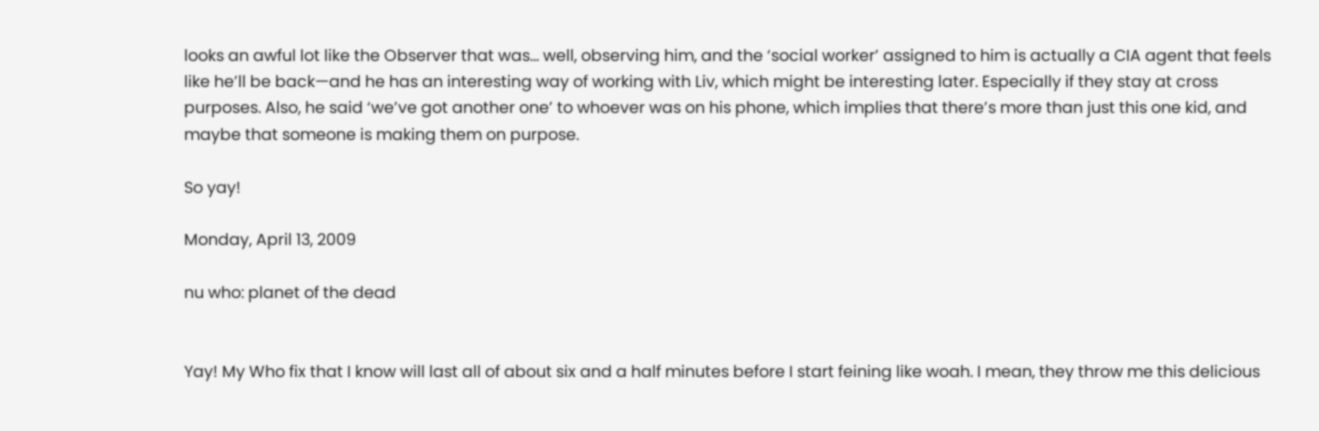looks an awful lot like the Observer that was… well, observing him, and the ‘social worker’ assigned to him is actually a CIA agent that feels like he’ll be back—and he has an interesting way of working with Liv, which might be interesting later. Especially if they stay at cross purposes. Also, he said ‘we’ve got another one’ to whoever was on his phone, which implies that there’s more than just this one kid, and maybe that someone is making them on purpose.

So yay!

Monday, April 13, 2009

nu who: planet of the dead


Yay! My Who fix that I know will last all of about six and a half minutes before I start feining like woah. I mean, they throw me this delicious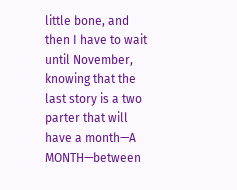little bone, and then I have to wait until November, knowing that the last story is a two parter that will have a month—A MONTH—between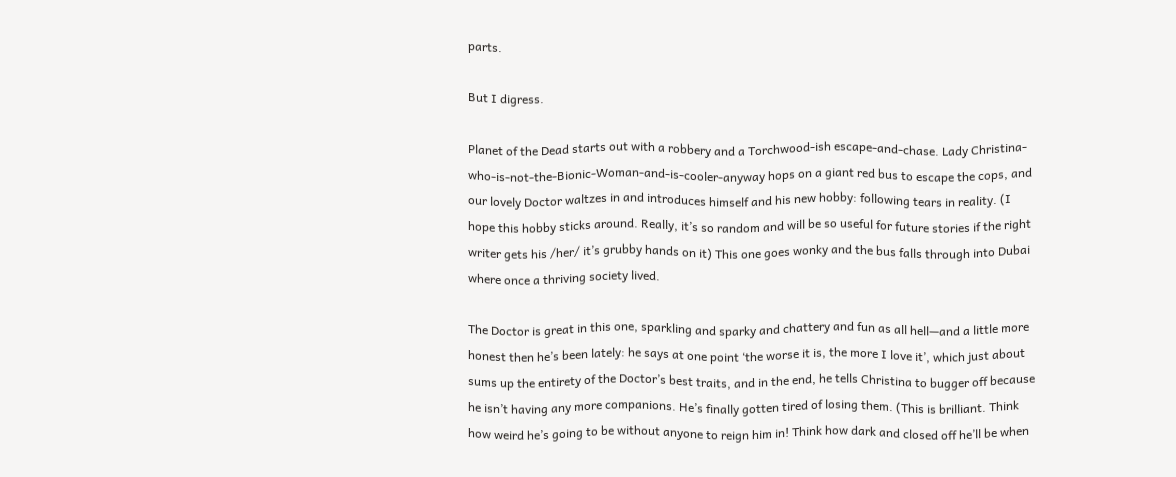parts.

But I digress.

Planet of the Dead starts out with a robbery and a Torchwood-ish escape-and-chase. Lady Christina-who-is-not-the-Bionic-Woman-and-is-cooler-anyway hops on a giant red bus to escape the cops, and our lovely Doctor waltzes in and introduces himself and his new hobby: following tears in reality. (I hope this hobby sticks around. Really, it’s so random and will be so useful for future stories if the right writer gets his /her/ it’s grubby hands on it) This one goes wonky and the bus falls through into Dubai where once a thriving society lived.

The Doctor is great in this one, sparkling and sparky and chattery and fun as all hell—and a little more honest then he’s been lately: he says at one point ‘the worse it is, the more I love it’, which just about sums up the entirety of the Doctor’s best traits, and in the end, he tells Christina to bugger off because he isn’t having any more companions. He’s finally gotten tired of losing them. (This is brilliant. Think how weird he’s going to be without anyone to reign him in! Think how dark and closed off he’ll be when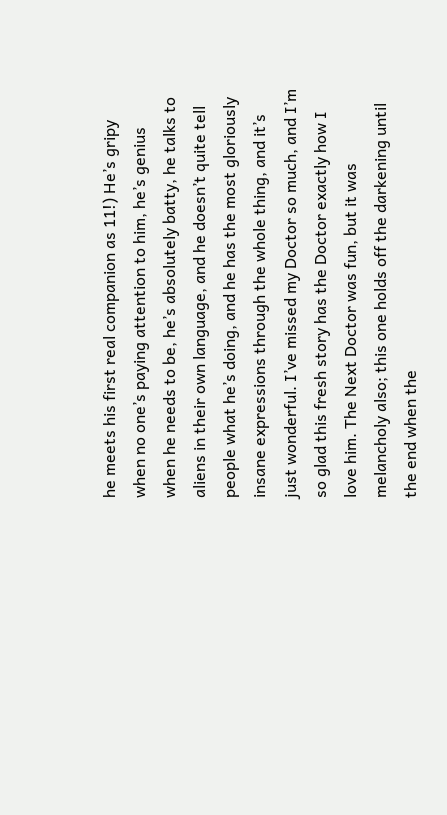he meets his first real companion as 11!) He’s gripy when no one’s paying attention to him, he’s genius when he needs to be, he’s absolutely batty, he talks to aliens in their own language, and he doesn’t quite tell people what he’s doing, and he has the most gloriously insane expressions through the whole thing, and it’s just wonderful. I’ve missed my Doctor so much, and I’m so glad this fresh story has the Doctor exactly how I love him. The Next Doctor was fun, but it was melancholy also; this one holds off the darkening until the end when the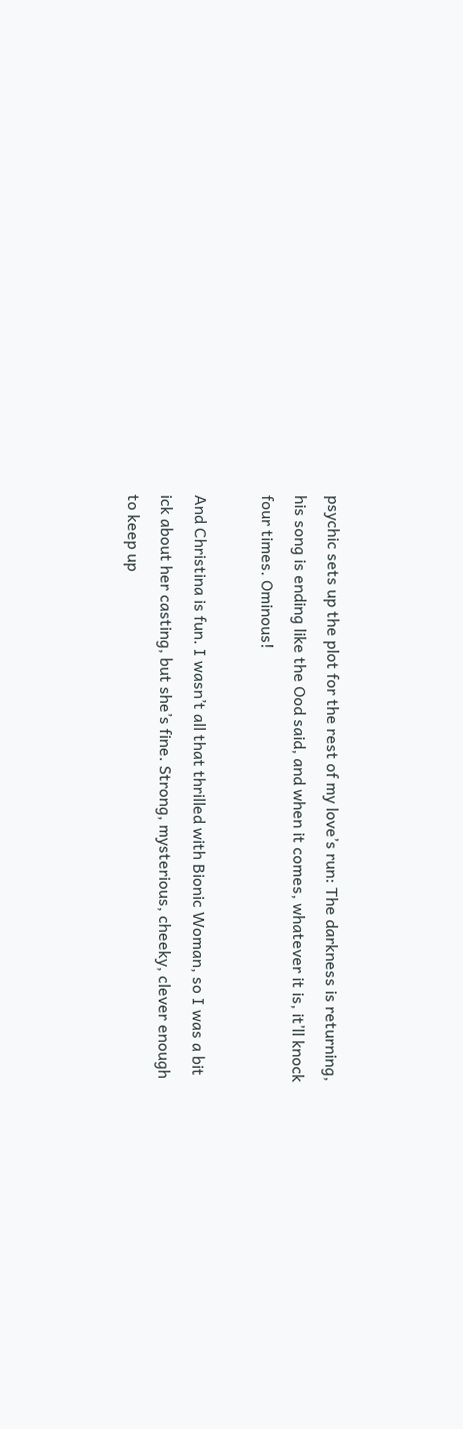psychic sets up the plot for the rest of my love’s run: The darkness is returning, his song is ending like the Ood said, and when it comes, whatever it is, it’ll knock four times. Ominous!

And Christina is fun. I wasn’t all that thrilled with Bionic Woman, so I was a bit ick about her casting, but she’s fine. Strong, mysterious, cheeky, clever enough to keep up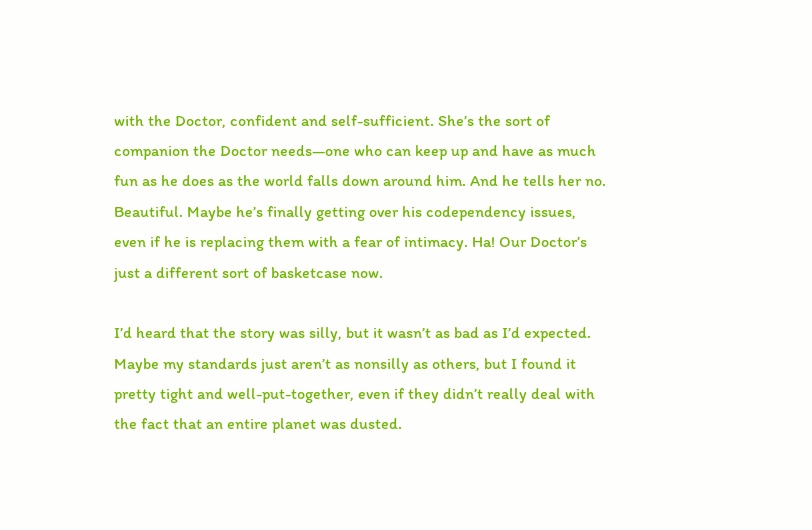with the Doctor, confident and self-sufficient. She’s the sort of companion the Doctor needs—one who can keep up and have as much fun as he does as the world falls down around him. And he tells her no. Beautiful. Maybe he’s finally getting over his codependency issues, even if he is replacing them with a fear of intimacy. Ha! Our Doctor’s just a different sort of basketcase now.

I’d heard that the story was silly, but it wasn’t as bad as I’d expected. Maybe my standards just aren’t as nonsilly as others, but I found it pretty tight and well-put-together, even if they didn’t really deal with the fact that an entire planet was dusted.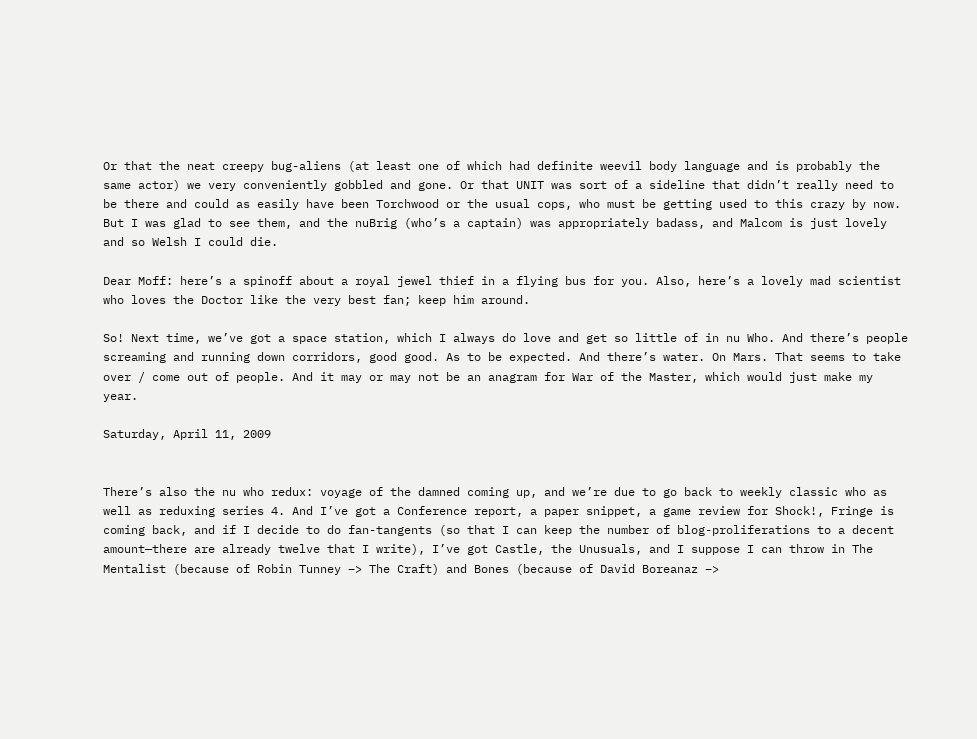Or that the neat creepy bug-aliens (at least one of which had definite weevil body language and is probably the same actor) we very conveniently gobbled and gone. Or that UNIT was sort of a sideline that didn’t really need to be there and could as easily have been Torchwood or the usual cops, who must be getting used to this crazy by now. But I was glad to see them, and the nuBrig (who’s a captain) was appropriately badass, and Malcom is just lovely and so Welsh I could die.

Dear Moff: here’s a spinoff about a royal jewel thief in a flying bus for you. Also, here’s a lovely mad scientist who loves the Doctor like the very best fan; keep him around.

So! Next time, we’ve got a space station, which I always do love and get so little of in nu Who. And there’s people screaming and running down corridors, good good. As to be expected. And there’s water. On Mars. That seems to take over / come out of people. And it may or may not be an anagram for War of the Master, which would just make my year.

Saturday, April 11, 2009


There’s also the nu who redux: voyage of the damned coming up, and we’re due to go back to weekly classic who as well as reduxing series 4. And I’ve got a Conference report, a paper snippet, a game review for Shock!, Fringe is coming back, and if I decide to do fan-tangents (so that I can keep the number of blog-proliferations to a decent amount—there are already twelve that I write), I’ve got Castle, the Unusuals, and I suppose I can throw in The Mentalist (because of Robin Tunney –> The Craft) and Bones (because of David Boreanaz –>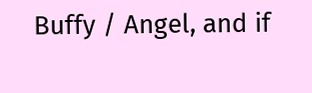Buffy / Angel, and if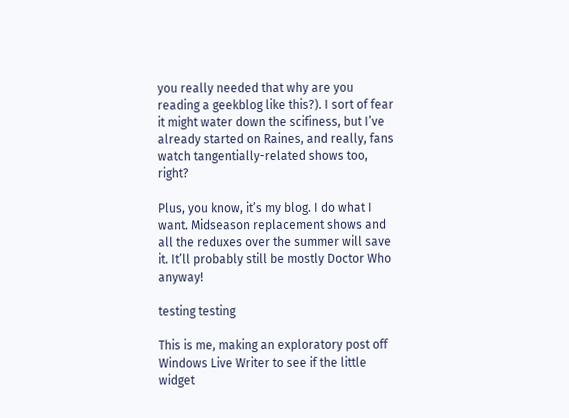you really needed that why are you reading a geekblog like this?). I sort of fear it might water down the scifiness, but I’ve already started on Raines, and really, fans watch tangentially-related shows too, right?

Plus, you know, it’s my blog. I do what I want. Midseason replacement shows and all the reduxes over the summer will save it. It’ll probably still be mostly Doctor Who anyway!

testing testing

This is me, making an exploratory post off Windows Live Writer to see if the little widget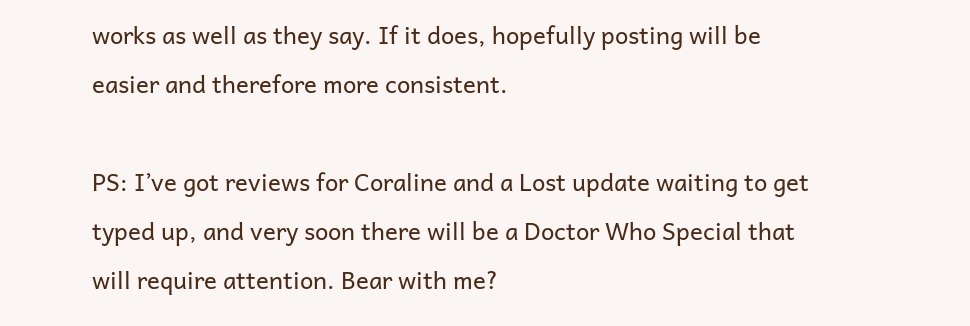works as well as they say. If it does, hopefully posting will be easier and therefore more consistent.

PS: I’ve got reviews for Coraline and a Lost update waiting to get typed up, and very soon there will be a Doctor Who Special that will require attention. Bear with me?